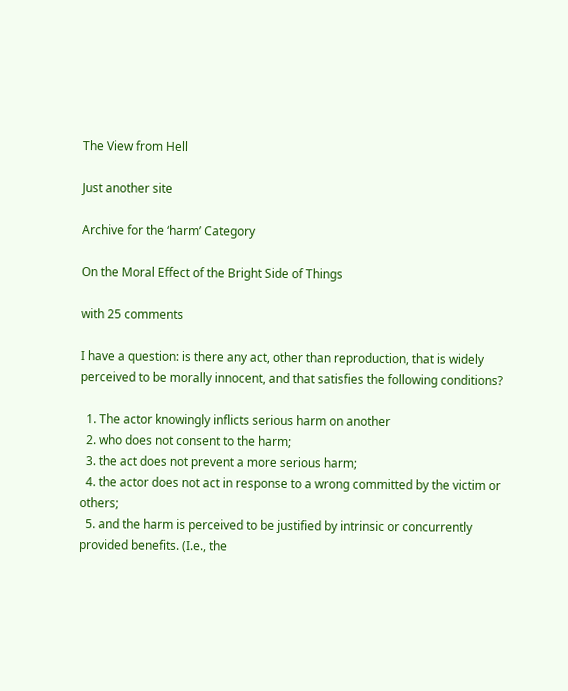The View from Hell

Just another site

Archive for the ‘harm’ Category

On the Moral Effect of the Bright Side of Things

with 25 comments

I have a question: is there any act, other than reproduction, that is widely perceived to be morally innocent, and that satisfies the following conditions?

  1. The actor knowingly inflicts serious harm on another
  2. who does not consent to the harm;
  3. the act does not prevent a more serious harm;
  4. the actor does not act in response to a wrong committed by the victim or others;
  5. and the harm is perceived to be justified by intrinsic or concurrently provided benefits. (I.e., the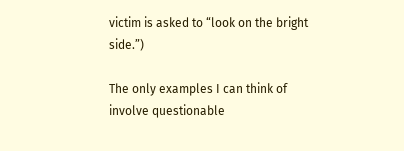victim is asked to “look on the bright side.”)

The only examples I can think of involve questionable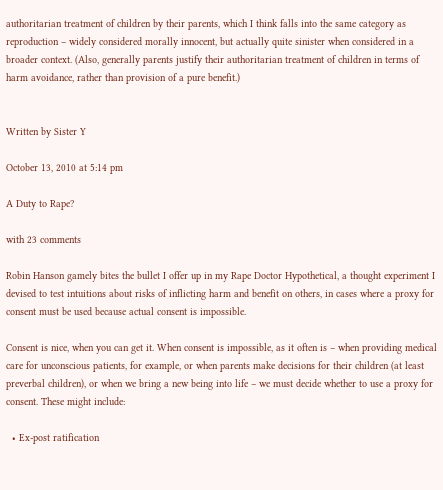authoritarian treatment of children by their parents, which I think falls into the same category as reproduction – widely considered morally innocent, but actually quite sinister when considered in a broader context. (Also, generally parents justify their authoritarian treatment of children in terms of harm avoidance, rather than provision of a pure benefit.)


Written by Sister Y

October 13, 2010 at 5:14 pm

A Duty to Rape?

with 23 comments

Robin Hanson gamely bites the bullet I offer up in my Rape Doctor Hypothetical, a thought experiment I devised to test intuitions about risks of inflicting harm and benefit on others, in cases where a proxy for consent must be used because actual consent is impossible.

Consent is nice, when you can get it. When consent is impossible, as it often is – when providing medical care for unconscious patients, for example, or when parents make decisions for their children (at least preverbal children), or when we bring a new being into life – we must decide whether to use a proxy for consent. These might include:

  • Ex-post ratification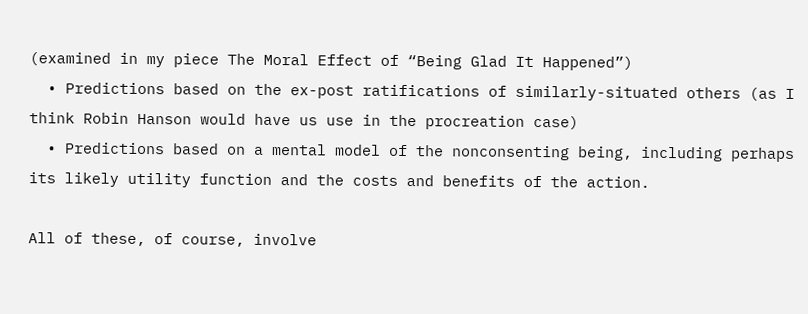(examined in my piece The Moral Effect of “Being Glad It Happened”)
  • Predictions based on the ex-post ratifications of similarly-situated others (as I think Robin Hanson would have us use in the procreation case)
  • Predictions based on a mental model of the nonconsenting being, including perhaps its likely utility function and the costs and benefits of the action.

All of these, of course, involve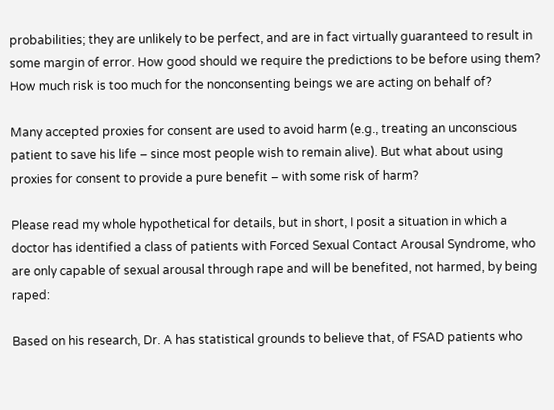probabilities; they are unlikely to be perfect, and are in fact virtually guaranteed to result in some margin of error. How good should we require the predictions to be before using them? How much risk is too much for the nonconsenting beings we are acting on behalf of?

Many accepted proxies for consent are used to avoid harm (e.g., treating an unconscious patient to save his life – since most people wish to remain alive). But what about using proxies for consent to provide a pure benefit – with some risk of harm?

Please read my whole hypothetical for details, but in short, I posit a situation in which a doctor has identified a class of patients with Forced Sexual Contact Arousal Syndrome, who are only capable of sexual arousal through rape and will be benefited, not harmed, by being raped:

Based on his research, Dr. A has statistical grounds to believe that, of FSAD patients who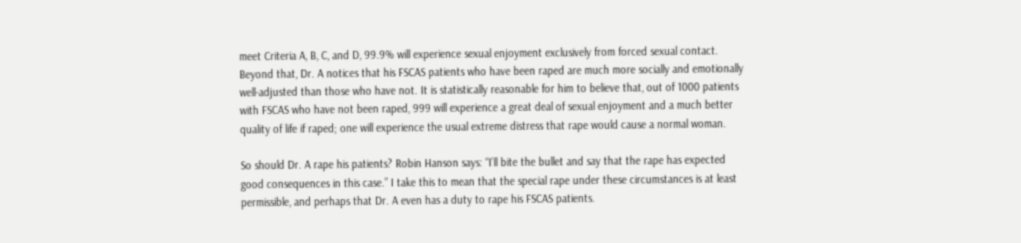meet Criteria A, B, C, and D, 99.9% will experience sexual enjoyment exclusively from forced sexual contact. Beyond that, Dr. A notices that his FSCAS patients who have been raped are much more socially and emotionally well-adjusted than those who have not. It is statistically reasonable for him to believe that, out of 1000 patients with FSCAS who have not been raped, 999 will experience a great deal of sexual enjoyment and a much better quality of life if raped; one will experience the usual extreme distress that rape would cause a normal woman.

So should Dr. A rape his patients? Robin Hanson says: “I’ll bite the bullet and say that the rape has expected good consequences in this case.” I take this to mean that the special rape under these circumstances is at least permissible, and perhaps that Dr. A even has a duty to rape his FSCAS patients.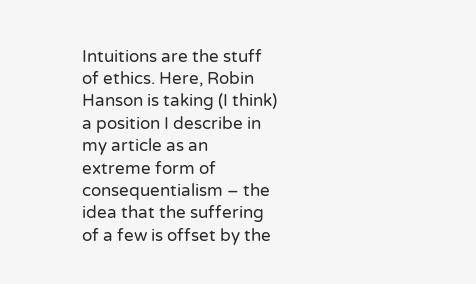Intuitions are the stuff of ethics. Here, Robin Hanson is taking (I think) a position I describe in my article as an extreme form of consequentialism – the idea that the suffering of a few is offset by the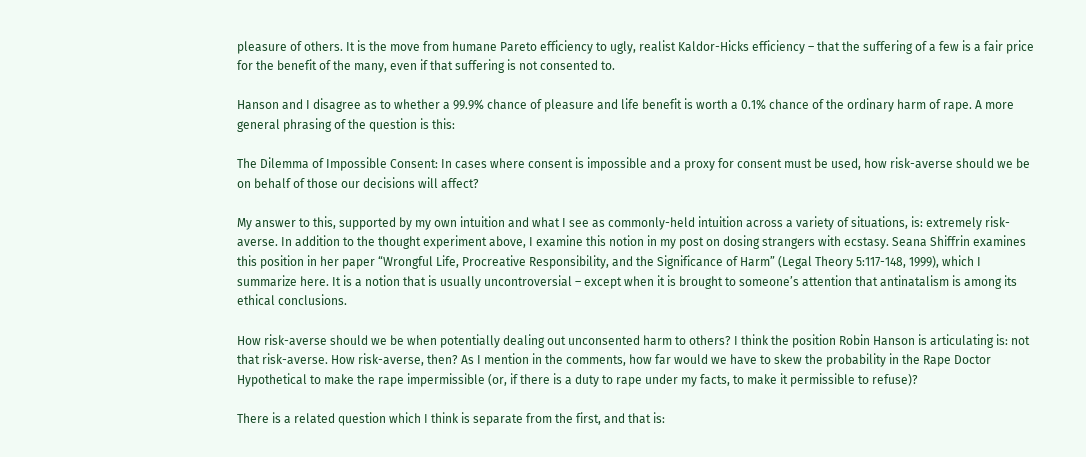pleasure of others. It is the move from humane Pareto efficiency to ugly, realist Kaldor-Hicks efficiency – that the suffering of a few is a fair price for the benefit of the many, even if that suffering is not consented to.

Hanson and I disagree as to whether a 99.9% chance of pleasure and life benefit is worth a 0.1% chance of the ordinary harm of rape. A more general phrasing of the question is this:

The Dilemma of Impossible Consent: In cases where consent is impossible and a proxy for consent must be used, how risk-averse should we be on behalf of those our decisions will affect?

My answer to this, supported by my own intuition and what I see as commonly-held intuition across a variety of situations, is: extremely risk-averse. In addition to the thought experiment above, I examine this notion in my post on dosing strangers with ecstasy. Seana Shiffrin examines this position in her paper “Wrongful Life, Procreative Responsibility, and the Significance of Harm” (Legal Theory 5:117-148, 1999), which I summarize here. It is a notion that is usually uncontroversial – except when it is brought to someone’s attention that antinatalism is among its ethical conclusions.

How risk-averse should we be when potentially dealing out unconsented harm to others? I think the position Robin Hanson is articulating is: not that risk-averse. How risk-averse, then? As I mention in the comments, how far would we have to skew the probability in the Rape Doctor Hypothetical to make the rape impermissible (or, if there is a duty to rape under my facts, to make it permissible to refuse)?

There is a related question which I think is separate from the first, and that is: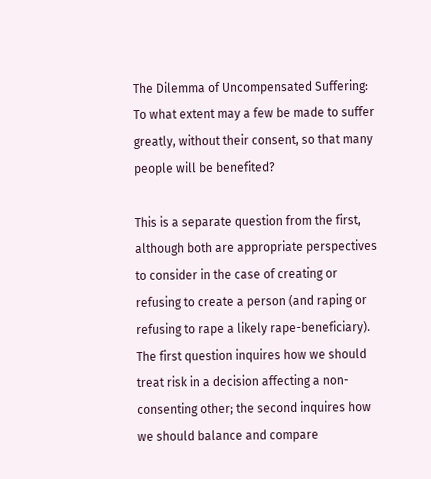The Dilemma of Uncompensated Suffering: To what extent may a few be made to suffer greatly, without their consent, so that many people will be benefited?

This is a separate question from the first, although both are appropriate perspectives to consider in the case of creating or refusing to create a person (and raping or refusing to rape a likely rape-beneficiary). The first question inquires how we should treat risk in a decision affecting a non-consenting other; the second inquires how we should balance and compare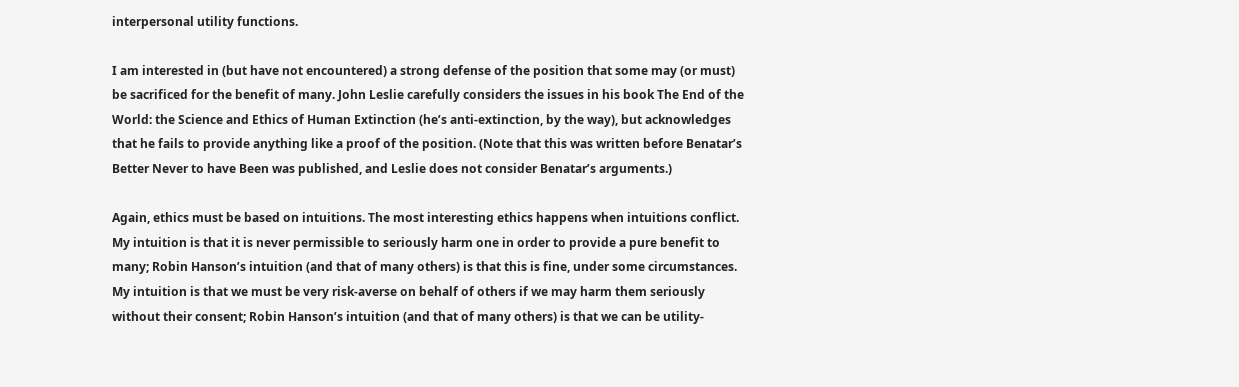interpersonal utility functions.

I am interested in (but have not encountered) a strong defense of the position that some may (or must) be sacrificed for the benefit of many. John Leslie carefully considers the issues in his book The End of the World: the Science and Ethics of Human Extinction (he’s anti-extinction, by the way), but acknowledges that he fails to provide anything like a proof of the position. (Note that this was written before Benatar’s Better Never to have Been was published, and Leslie does not consider Benatar’s arguments.)

Again, ethics must be based on intuitions. The most interesting ethics happens when intuitions conflict. My intuition is that it is never permissible to seriously harm one in order to provide a pure benefit to many; Robin Hanson’s intuition (and that of many others) is that this is fine, under some circumstances. My intuition is that we must be very risk-averse on behalf of others if we may harm them seriously without their consent; Robin Hanson’s intuition (and that of many others) is that we can be utility-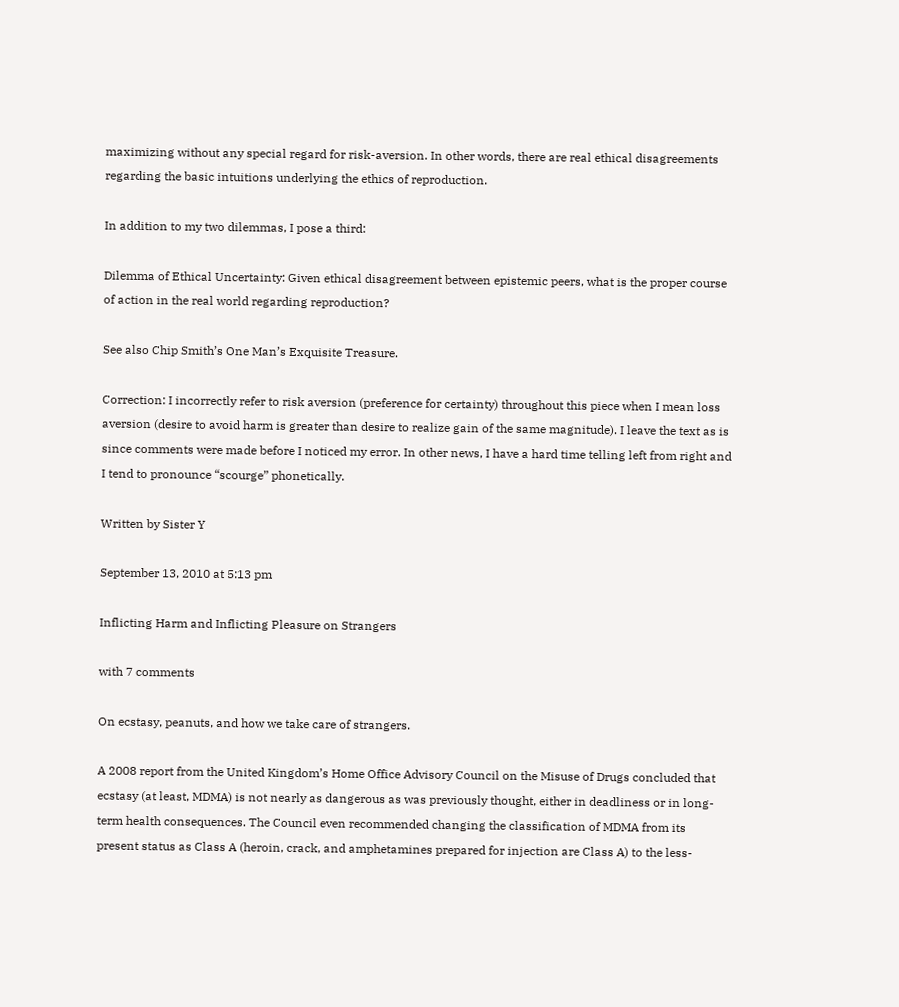maximizing without any special regard for risk-aversion. In other words, there are real ethical disagreements regarding the basic intuitions underlying the ethics of reproduction.

In addition to my two dilemmas, I pose a third:

Dilemma of Ethical Uncertainty: Given ethical disagreement between epistemic peers, what is the proper course of action in the real world regarding reproduction?

See also Chip Smith’s One Man’s Exquisite Treasure.

Correction: I incorrectly refer to risk aversion (preference for certainty) throughout this piece when I mean loss aversion (desire to avoid harm is greater than desire to realize gain of the same magnitude). I leave the text as is since comments were made before I noticed my error. In other news, I have a hard time telling left from right and I tend to pronounce “scourge” phonetically.

Written by Sister Y

September 13, 2010 at 5:13 pm

Inflicting Harm and Inflicting Pleasure on Strangers

with 7 comments

On ecstasy, peanuts, and how we take care of strangers.

A 2008 report from the United Kingdom’s Home Office Advisory Council on the Misuse of Drugs concluded that ecstasy (at least, MDMA) is not nearly as dangerous as was previously thought, either in deadliness or in long-term health consequences. The Council even recommended changing the classification of MDMA from its present status as Class A (heroin, crack, and amphetamines prepared for injection are Class A) to the less-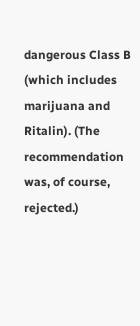dangerous Class B (which includes marijuana and Ritalin). (The recommendation was, of course, rejected.)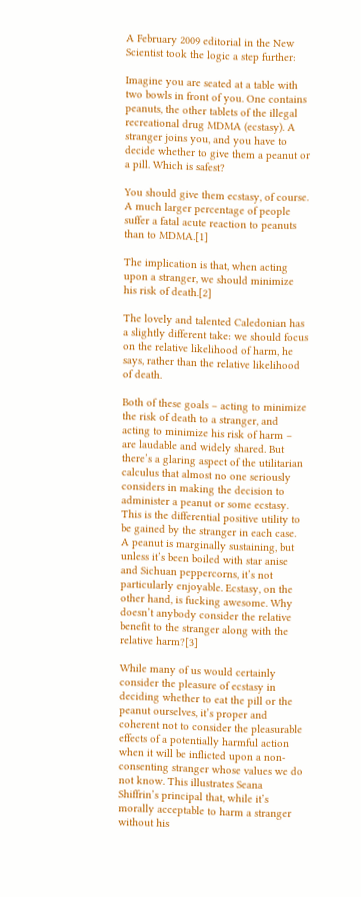A February 2009 editorial in the New Scientist took the logic a step further:

Imagine you are seated at a table with two bowls in front of you. One contains peanuts, the other tablets of the illegal recreational drug MDMA (ecstasy). A stranger joins you, and you have to decide whether to give them a peanut or a pill. Which is safest?

You should give them ecstasy, of course. A much larger percentage of people suffer a fatal acute reaction to peanuts than to MDMA.[1]

The implication is that, when acting upon a stranger, we should minimize his risk of death.[2]

The lovely and talented Caledonian has a slightly different take: we should focus on the relative likelihood of harm, he says, rather than the relative likelihood of death.

Both of these goals – acting to minimize the risk of death to a stranger, and acting to minimize his risk of harm – are laudable and widely shared. But there’s a glaring aspect of the utilitarian calculus that almost no one seriously considers in making the decision to administer a peanut or some ecstasy. This is the differential positive utility to be gained by the stranger in each case. A peanut is marginally sustaining, but unless it’s been boiled with star anise and Sichuan peppercorns, it’s not particularly enjoyable. Ecstasy, on the other hand, is fucking awesome. Why doesn’t anybody consider the relative benefit to the stranger along with the relative harm?[3]

While many of us would certainly consider the pleasure of ecstasy in deciding whether to eat the pill or the peanut ourselves, it’s proper and coherent not to consider the pleasurable effects of a potentially harmful action when it will be inflicted upon a non-consenting stranger whose values we do not know. This illustrates Seana Shiffrin’s principal that, while it’s morally acceptable to harm a stranger without his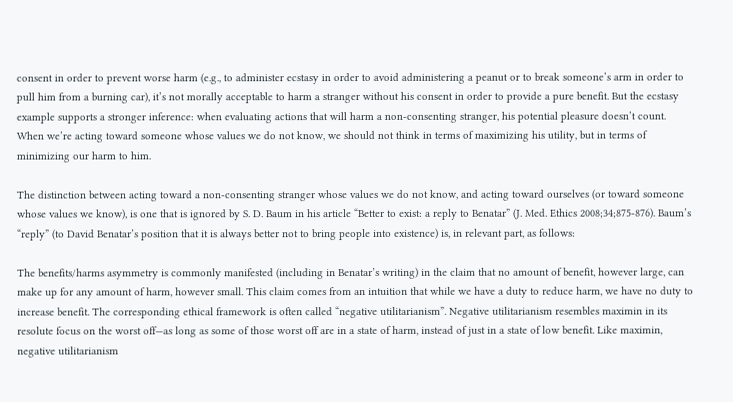consent in order to prevent worse harm (e.g., to administer ecstasy in order to avoid administering a peanut or to break someone’s arm in order to pull him from a burning car), it’s not morally acceptable to harm a stranger without his consent in order to provide a pure benefit. But the ecstasy example supports a stronger inference: when evaluating actions that will harm a non-consenting stranger, his potential pleasure doesn’t count. When we’re acting toward someone whose values we do not know, we should not think in terms of maximizing his utility, but in terms of minimizing our harm to him.

The distinction between acting toward a non-consenting stranger whose values we do not know, and acting toward ourselves (or toward someone whose values we know), is one that is ignored by S. D. Baum in his article “Better to exist: a reply to Benatar” (J. Med. Ethics 2008;34;875-876). Baum’s “reply” (to David Benatar’s position that it is always better not to bring people into existence) is, in relevant part, as follows:

The benefits/harms asymmetry is commonly manifested (including in Benatar’s writing) in the claim that no amount of benefit, however large, can make up for any amount of harm, however small. This claim comes from an intuition that while we have a duty to reduce harm, we have no duty to increase benefit. The corresponding ethical framework is often called “negative utilitarianism”. Negative utilitarianism resembles maximin in its resolute focus on the worst off—as long as some of those worst off are in a state of harm, instead of just in a state of low benefit. Like maximin, negative utilitarianism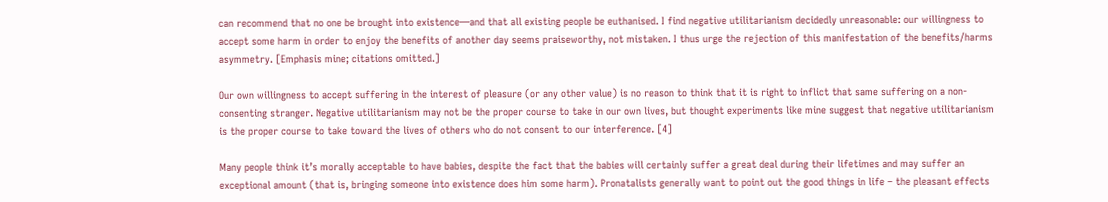can recommend that no one be brought into existence—and that all existing people be euthanised. I find negative utilitarianism decidedly unreasonable: our willingness to accept some harm in order to enjoy the benefits of another day seems praiseworthy, not mistaken. I thus urge the rejection of this manifestation of the benefits/harms asymmetry. [Emphasis mine; citations omitted.]

Our own willingness to accept suffering in the interest of pleasure (or any other value) is no reason to think that it is right to inflict that same suffering on a non-consenting stranger. Negative utilitarianism may not be the proper course to take in our own lives, but thought experiments like mine suggest that negative utilitarianism is the proper course to take toward the lives of others who do not consent to our interference. [4]

Many people think it’s morally acceptable to have babies, despite the fact that the babies will certainly suffer a great deal during their lifetimes and may suffer an exceptional amount (that is, bringing someone into existence does him some harm). Pronatalists generally want to point out the good things in life – the pleasant effects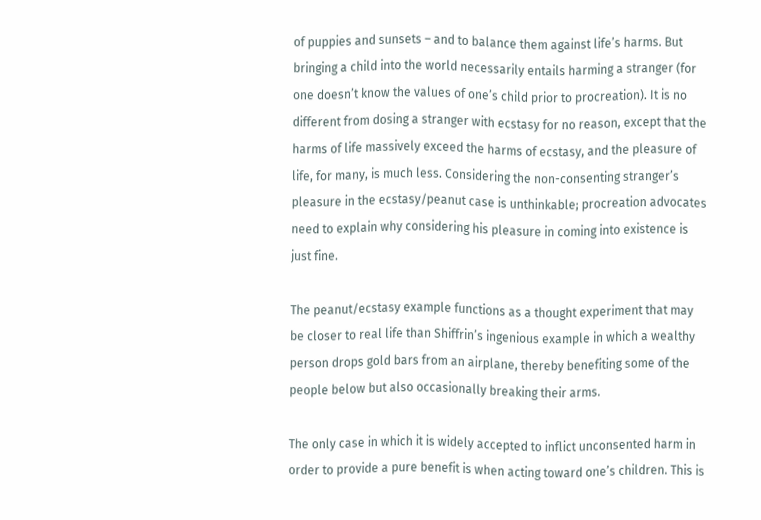of puppies and sunsets – and to balance them against life’s harms. But bringing a child into the world necessarily entails harming a stranger (for one doesn’t know the values of one’s child prior to procreation). It is no different from dosing a stranger with ecstasy for no reason, except that the harms of life massively exceed the harms of ecstasy, and the pleasure of life, for many, is much less. Considering the non-consenting stranger’s pleasure in the ecstasy/peanut case is unthinkable; procreation advocates need to explain why considering his pleasure in coming into existence is just fine.

The peanut/ecstasy example functions as a thought experiment that may be closer to real life than Shiffrin’s ingenious example in which a wealthy person drops gold bars from an airplane, thereby benefiting some of the people below but also occasionally breaking their arms.

The only case in which it is widely accepted to inflict unconsented harm in order to provide a pure benefit is when acting toward one’s children. This is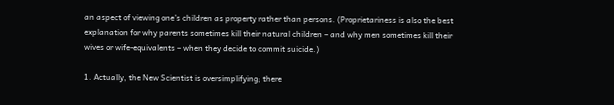an aspect of viewing one’s children as property rather than persons. (Proprietariness is also the best explanation for why parents sometimes kill their natural children – and why men sometimes kill their wives or wife-equivalents – when they decide to commit suicide.)

1. Actually, the New Scientist is oversimplifying; there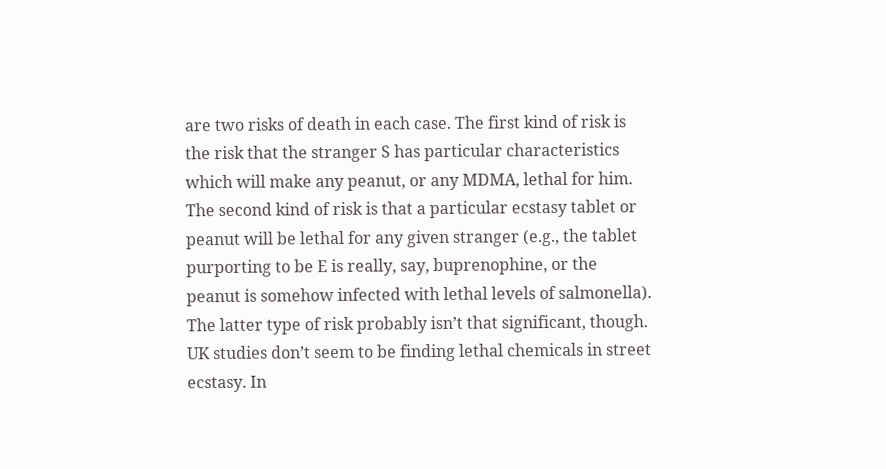are two risks of death in each case. The first kind of risk is the risk that the stranger S has particular characteristics which will make any peanut, or any MDMA, lethal for him. The second kind of risk is that a particular ecstasy tablet or peanut will be lethal for any given stranger (e.g., the tablet purporting to be E is really, say, buprenophine, or the peanut is somehow infected with lethal levels of salmonella). The latter type of risk probably isn’t that significant, though. UK studies don’t seem to be finding lethal chemicals in street ecstasy. In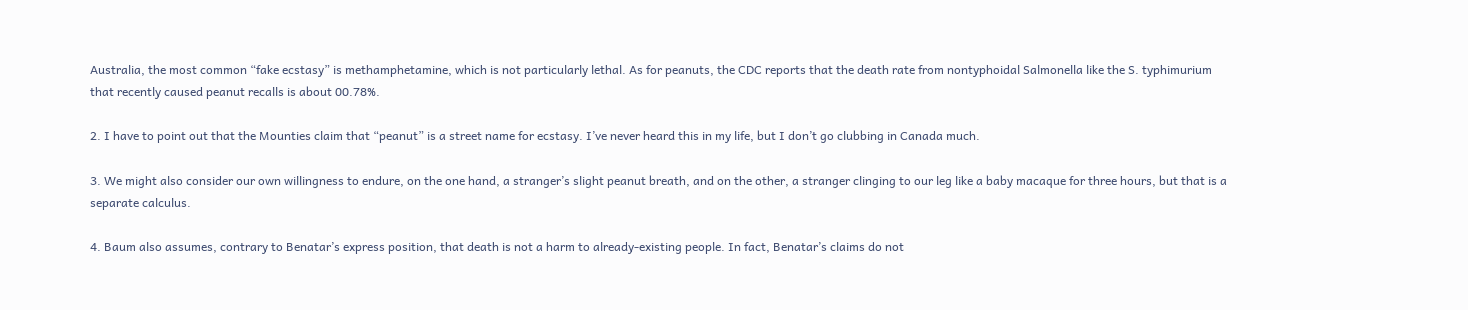Australia, the most common “fake ecstasy” is methamphetamine, which is not particularly lethal. As for peanuts, the CDC reports that the death rate from nontyphoidal Salmonella like the S. typhimurium that recently caused peanut recalls is about 00.78%.

2. I have to point out that the Mounties claim that “peanut” is a street name for ecstasy. I’ve never heard this in my life, but I don’t go clubbing in Canada much.

3. We might also consider our own willingness to endure, on the one hand, a stranger’s slight peanut breath, and on the other, a stranger clinging to our leg like a baby macaque for three hours, but that is a separate calculus.

4. Baum also assumes, contrary to Benatar’s express position, that death is not a harm to already-existing people. In fact, Benatar’s claims do not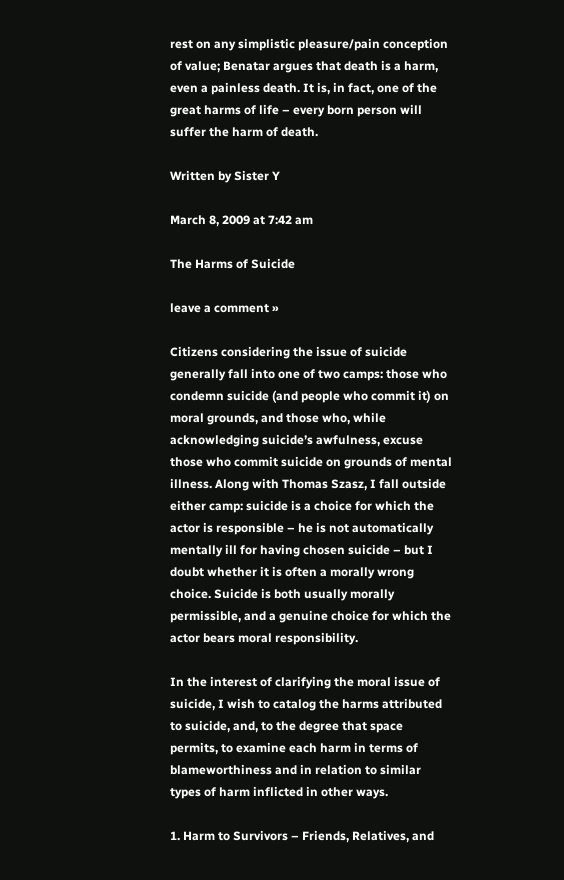rest on any simplistic pleasure/pain conception of value; Benatar argues that death is a harm, even a painless death. It is, in fact, one of the great harms of life – every born person will suffer the harm of death.

Written by Sister Y

March 8, 2009 at 7:42 am

The Harms of Suicide

leave a comment »

Citizens considering the issue of suicide generally fall into one of two camps: those who condemn suicide (and people who commit it) on moral grounds, and those who, while acknowledging suicide’s awfulness, excuse those who commit suicide on grounds of mental illness. Along with Thomas Szasz, I fall outside either camp: suicide is a choice for which the actor is responsible – he is not automatically mentally ill for having chosen suicide – but I doubt whether it is often a morally wrong choice. Suicide is both usually morally permissible, and a genuine choice for which the actor bears moral responsibility.

In the interest of clarifying the moral issue of suicide, I wish to catalog the harms attributed to suicide, and, to the degree that space permits, to examine each harm in terms of blameworthiness and in relation to similar types of harm inflicted in other ways.

1. Harm to Survivors – Friends, Relatives, and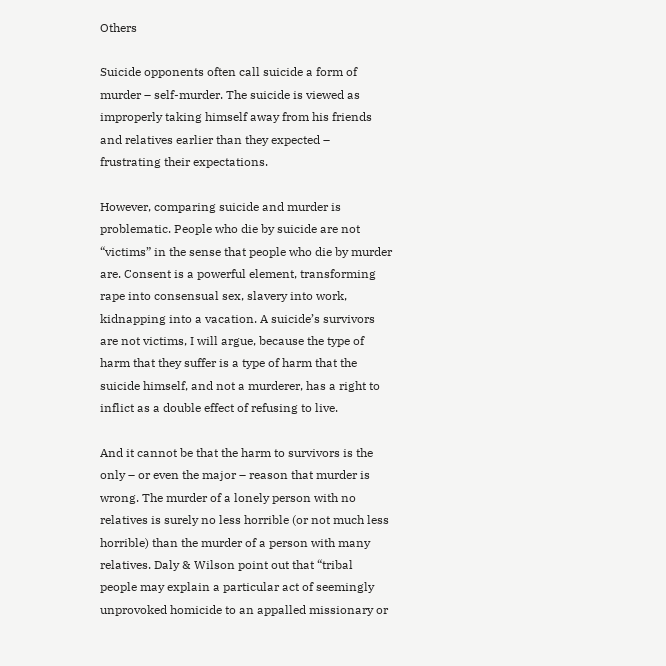Others

Suicide opponents often call suicide a form of murder – self-murder. The suicide is viewed as improperly taking himself away from his friends and relatives earlier than they expected – frustrating their expectations.

However, comparing suicide and murder is problematic. People who die by suicide are not “victims” in the sense that people who die by murder are. Consent is a powerful element, transforming rape into consensual sex, slavery into work, kidnapping into a vacation. A suicide’s survivors are not victims, I will argue, because the type of harm that they suffer is a type of harm that the suicide himself, and not a murderer, has a right to inflict as a double effect of refusing to live.

And it cannot be that the harm to survivors is the only – or even the major – reason that murder is wrong. The murder of a lonely person with no relatives is surely no less horrible (or not much less horrible) than the murder of a person with many relatives. Daly & Wilson point out that “tribal people may explain a particular act of seemingly unprovoked homicide to an appalled missionary or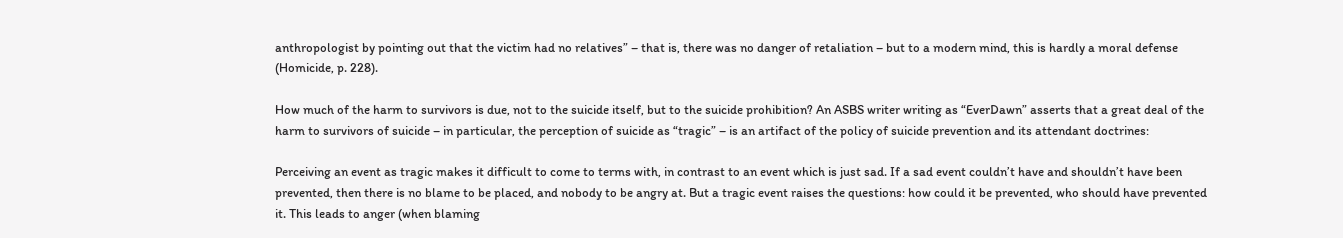anthropologist by pointing out that the victim had no relatives” – that is, there was no danger of retaliation – but to a modern mind, this is hardly a moral defense (Homicide, p. 228).

How much of the harm to survivors is due, not to the suicide itself, but to the suicide prohibition? An ASBS writer writing as “EverDawn” asserts that a great deal of the harm to survivors of suicide – in particular, the perception of suicide as “tragic” – is an artifact of the policy of suicide prevention and its attendant doctrines:

Perceiving an event as tragic makes it difficult to come to terms with, in contrast to an event which is just sad. If a sad event couldn’t have and shouldn’t have been prevented, then there is no blame to be placed, and nobody to be angry at. But a tragic event raises the questions: how could it be prevented, who should have prevented it. This leads to anger (when blaming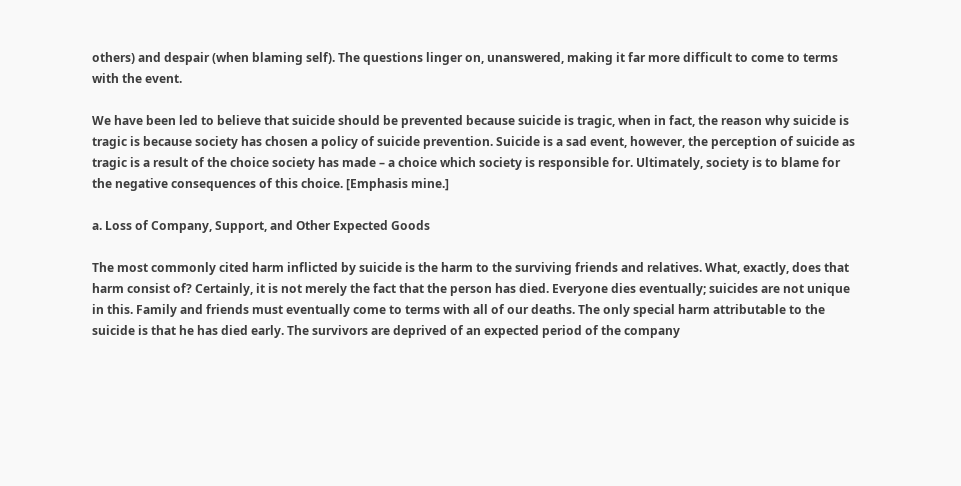others) and despair (when blaming self). The questions linger on, unanswered, making it far more difficult to come to terms with the event.

We have been led to believe that suicide should be prevented because suicide is tragic, when in fact, the reason why suicide is tragic is because society has chosen a policy of suicide prevention. Suicide is a sad event, however, the perception of suicide as tragic is a result of the choice society has made – a choice which society is responsible for. Ultimately, society is to blame for the negative consequences of this choice. [Emphasis mine.]

a. Loss of Company, Support, and Other Expected Goods

The most commonly cited harm inflicted by suicide is the harm to the surviving friends and relatives. What, exactly, does that harm consist of? Certainly, it is not merely the fact that the person has died. Everyone dies eventually; suicides are not unique in this. Family and friends must eventually come to terms with all of our deaths. The only special harm attributable to the suicide is that he has died early. The survivors are deprived of an expected period of the company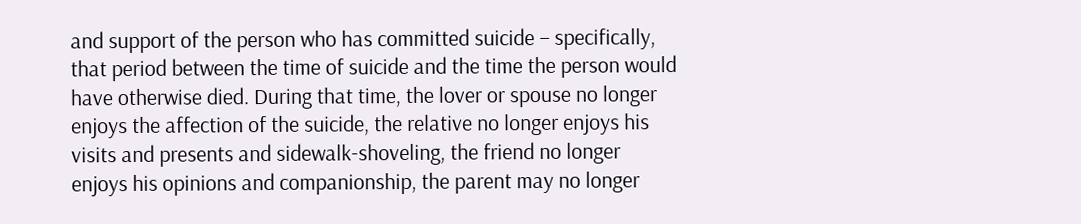and support of the person who has committed suicide – specifically, that period between the time of suicide and the time the person would have otherwise died. During that time, the lover or spouse no longer enjoys the affection of the suicide, the relative no longer enjoys his visits and presents and sidewalk-shoveling, the friend no longer enjoys his opinions and companionship, the parent may no longer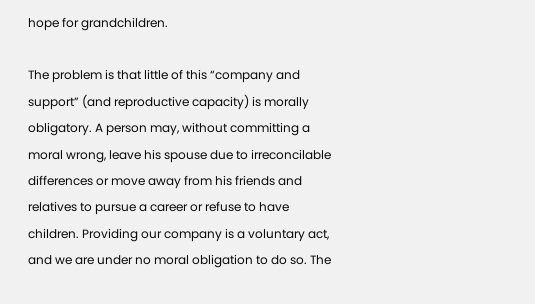hope for grandchildren.

The problem is that little of this “company and support” (and reproductive capacity) is morally obligatory. A person may, without committing a moral wrong, leave his spouse due to irreconcilable differences or move away from his friends and relatives to pursue a career or refuse to have children. Providing our company is a voluntary act, and we are under no moral obligation to do so. The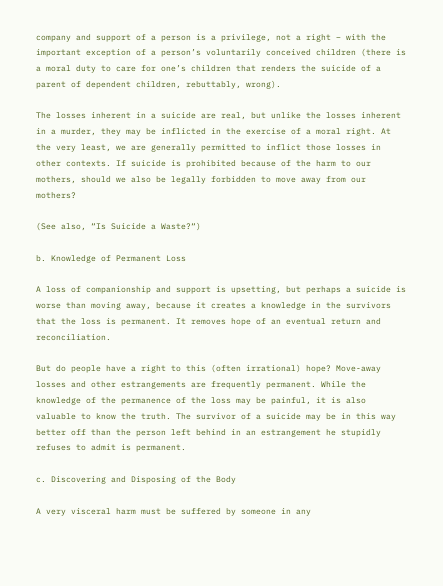company and support of a person is a privilege, not a right – with the important exception of a person’s voluntarily conceived children (there is a moral duty to care for one’s children that renders the suicide of a parent of dependent children, rebuttably, wrong).

The losses inherent in a suicide are real, but unlike the losses inherent in a murder, they may be inflicted in the exercise of a moral right. At the very least, we are generally permitted to inflict those losses in other contexts. If suicide is prohibited because of the harm to our mothers, should we also be legally forbidden to move away from our mothers?

(See also, “Is Suicide a Waste?“)

b. Knowledge of Permanent Loss

A loss of companionship and support is upsetting, but perhaps a suicide is worse than moving away, because it creates a knowledge in the survivors that the loss is permanent. It removes hope of an eventual return and reconciliation.

But do people have a right to this (often irrational) hope? Move-away losses and other estrangements are frequently permanent. While the knowledge of the permanence of the loss may be painful, it is also valuable to know the truth. The survivor of a suicide may be in this way better off than the person left behind in an estrangement he stupidly refuses to admit is permanent.

c. Discovering and Disposing of the Body

A very visceral harm must be suffered by someone in any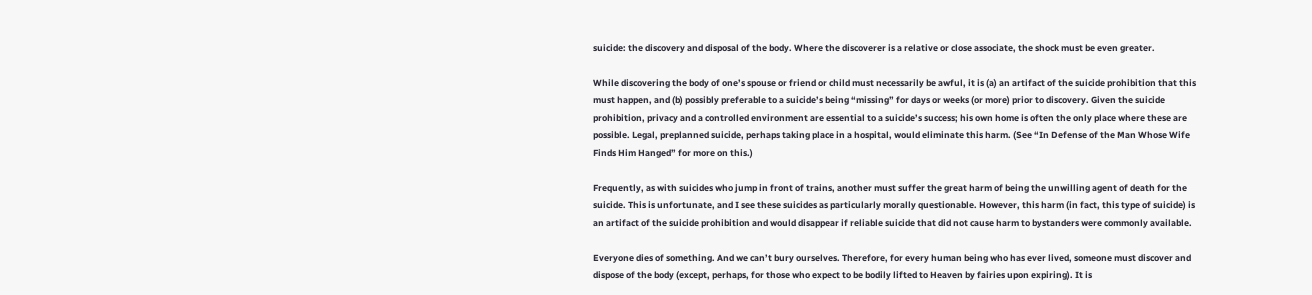suicide: the discovery and disposal of the body. Where the discoverer is a relative or close associate, the shock must be even greater.

While discovering the body of one’s spouse or friend or child must necessarily be awful, it is (a) an artifact of the suicide prohibition that this must happen, and (b) possibly preferable to a suicide’s being “missing” for days or weeks (or more) prior to discovery. Given the suicide prohibition, privacy and a controlled environment are essential to a suicide’s success; his own home is often the only place where these are possible. Legal, preplanned suicide, perhaps taking place in a hospital, would eliminate this harm. (See “In Defense of the Man Whose Wife Finds Him Hanged” for more on this.)

Frequently, as with suicides who jump in front of trains, another must suffer the great harm of being the unwilling agent of death for the suicide. This is unfortunate, and I see these suicides as particularly morally questionable. However, this harm (in fact, this type of suicide) is an artifact of the suicide prohibition and would disappear if reliable suicide that did not cause harm to bystanders were commonly available.

Everyone dies of something. And we can’t bury ourselves. Therefore, for every human being who has ever lived, someone must discover and dispose of the body (except, perhaps, for those who expect to be bodily lifted to Heaven by fairies upon expiring). It is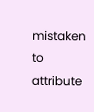mistaken to attribute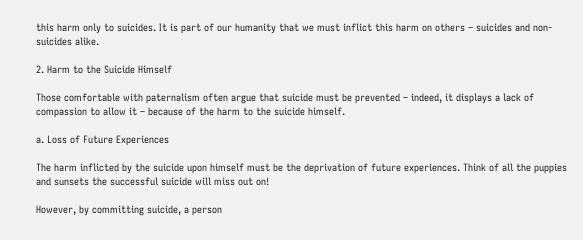this harm only to suicides. It is part of our humanity that we must inflict this harm on others – suicides and non-suicides alike.

2. Harm to the Suicide Himself

Those comfortable with paternalism often argue that suicide must be prevented – indeed, it displays a lack of compassion to allow it – because of the harm to the suicide himself.

a. Loss of Future Experiences

The harm inflicted by the suicide upon himself must be the deprivation of future experiences. Think of all the puppies and sunsets the successful suicide will miss out on!

However, by committing suicide, a person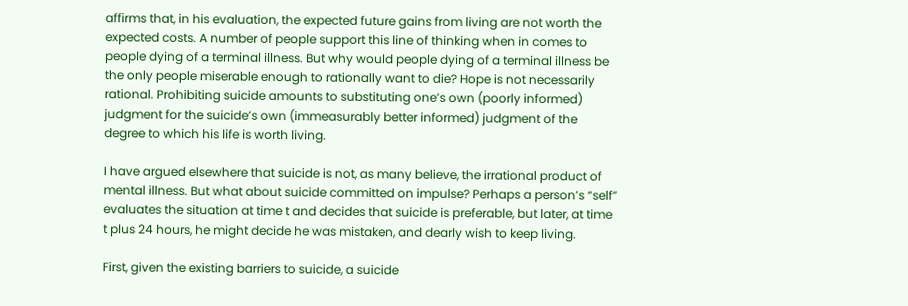affirms that, in his evaluation, the expected future gains from living are not worth the expected costs. A number of people support this line of thinking when in comes to people dying of a terminal illness. But why would people dying of a terminal illness be the only people miserable enough to rationally want to die? Hope is not necessarily rational. Prohibiting suicide amounts to substituting one’s own (poorly informed) judgment for the suicide’s own (immeasurably better informed) judgment of the degree to which his life is worth living.

I have argued elsewhere that suicide is not, as many believe, the irrational product of mental illness. But what about suicide committed on impulse? Perhaps a person’s “self” evaluates the situation at time t and decides that suicide is preferable, but later, at time t plus 24 hours, he might decide he was mistaken, and dearly wish to keep living.

First, given the existing barriers to suicide, a suicide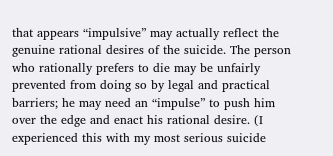that appears “impulsive” may actually reflect the genuine rational desires of the suicide. The person who rationally prefers to die may be unfairly prevented from doing so by legal and practical barriers; he may need an “impulse” to push him over the edge and enact his rational desire. (I experienced this with my most serious suicide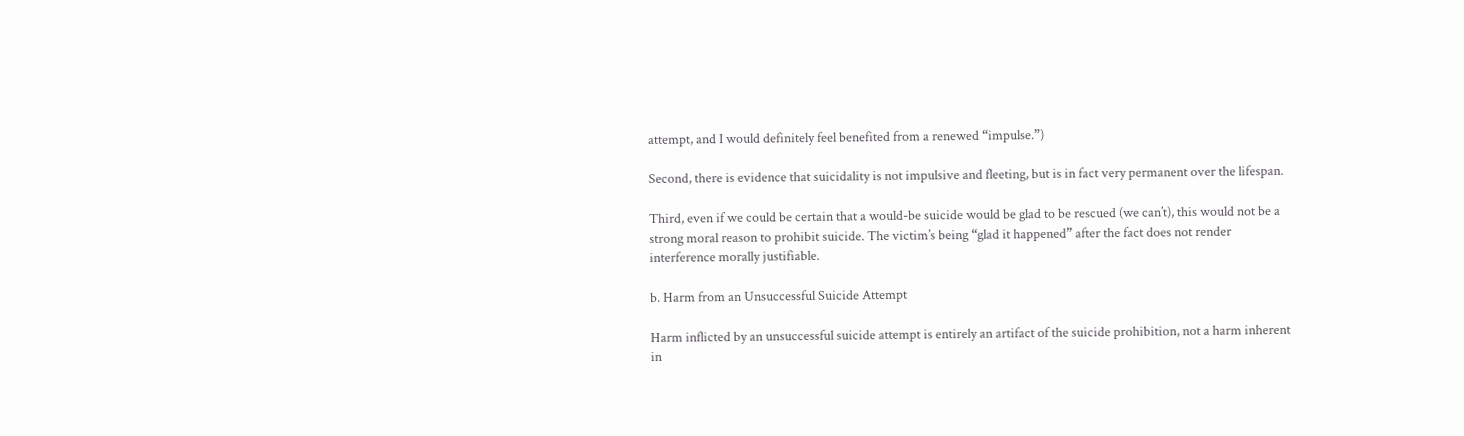attempt, and I would definitely feel benefited from a renewed “impulse.”)

Second, there is evidence that suicidality is not impulsive and fleeting, but is in fact very permanent over the lifespan.

Third, even if we could be certain that a would-be suicide would be glad to be rescued (we can’t), this would not be a strong moral reason to prohibit suicide. The victim’s being “glad it happened” after the fact does not render interference morally justifiable.

b. Harm from an Unsuccessful Suicide Attempt

Harm inflicted by an unsuccessful suicide attempt is entirely an artifact of the suicide prohibition, not a harm inherent in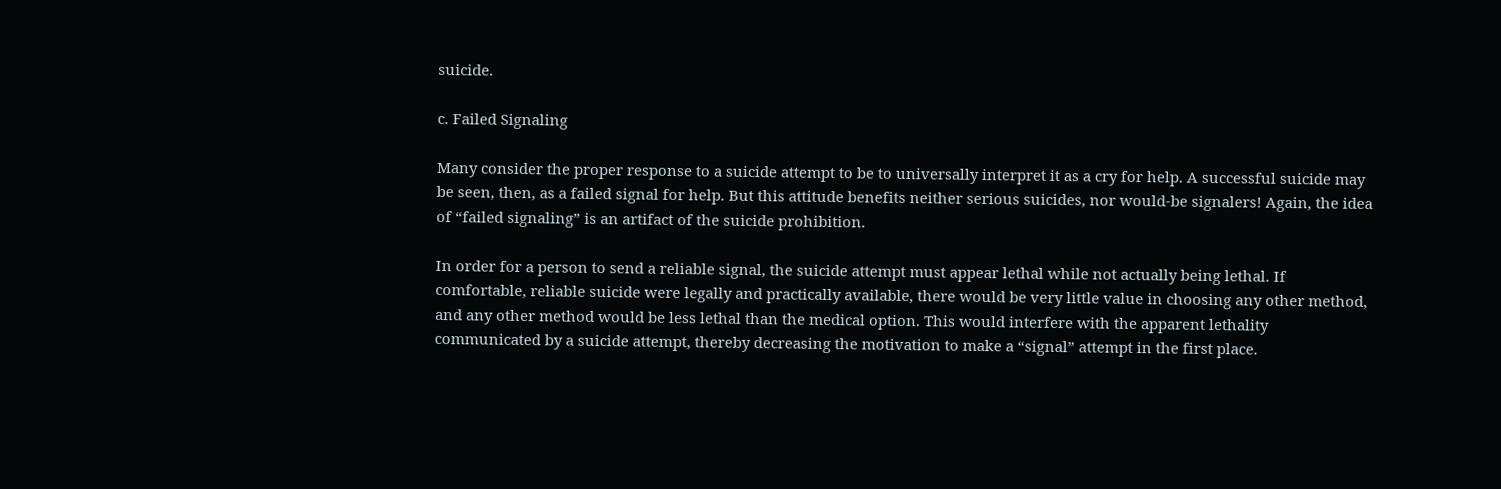suicide.

c. Failed Signaling

Many consider the proper response to a suicide attempt to be to universally interpret it as a cry for help. A successful suicide may be seen, then, as a failed signal for help. But this attitude benefits neither serious suicides, nor would-be signalers! Again, the idea of “failed signaling” is an artifact of the suicide prohibition.

In order for a person to send a reliable signal, the suicide attempt must appear lethal while not actually being lethal. If comfortable, reliable suicide were legally and practically available, there would be very little value in choosing any other method, and any other method would be less lethal than the medical option. This would interfere with the apparent lethality communicated by a suicide attempt, thereby decreasing the motivation to make a “signal” attempt in the first place.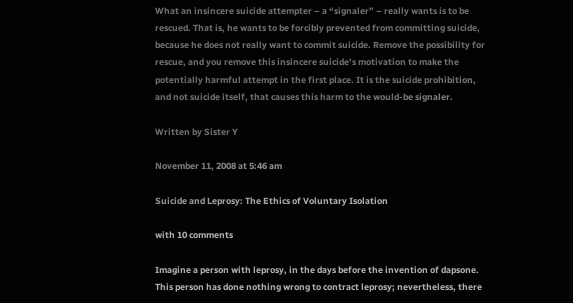What an insincere suicide attempter – a “signaler” – really wants is to be rescued. That is, he wants to be forcibly prevented from committing suicide, because he does not really want to commit suicide. Remove the possibility for rescue, and you remove this insincere suicide’s motivation to make the potentially harmful attempt in the first place. It is the suicide prohibition, and not suicide itself, that causes this harm to the would-be signaler.

Written by Sister Y

November 11, 2008 at 5:46 am

Suicide and Leprosy: The Ethics of Voluntary Isolation

with 10 comments

Imagine a person with leprosy, in the days before the invention of dapsone. This person has done nothing wrong to contract leprosy; nevertheless, there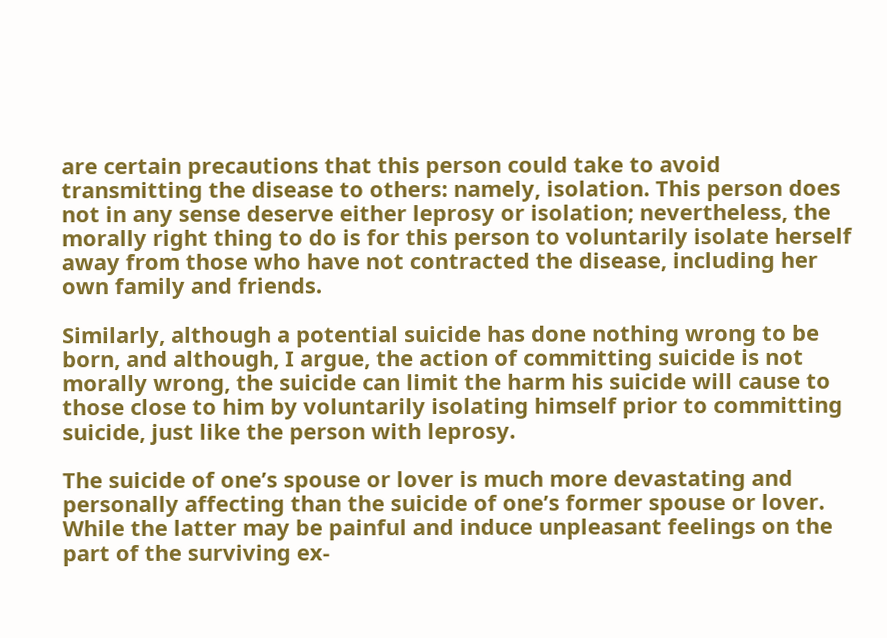are certain precautions that this person could take to avoid transmitting the disease to others: namely, isolation. This person does not in any sense deserve either leprosy or isolation; nevertheless, the morally right thing to do is for this person to voluntarily isolate herself away from those who have not contracted the disease, including her own family and friends.

Similarly, although a potential suicide has done nothing wrong to be born, and although, I argue, the action of committing suicide is not morally wrong, the suicide can limit the harm his suicide will cause to those close to him by voluntarily isolating himself prior to committing suicide, just like the person with leprosy.

The suicide of one’s spouse or lover is much more devastating and personally affecting than the suicide of one’s former spouse or lover. While the latter may be painful and induce unpleasant feelings on the part of the surviving ex-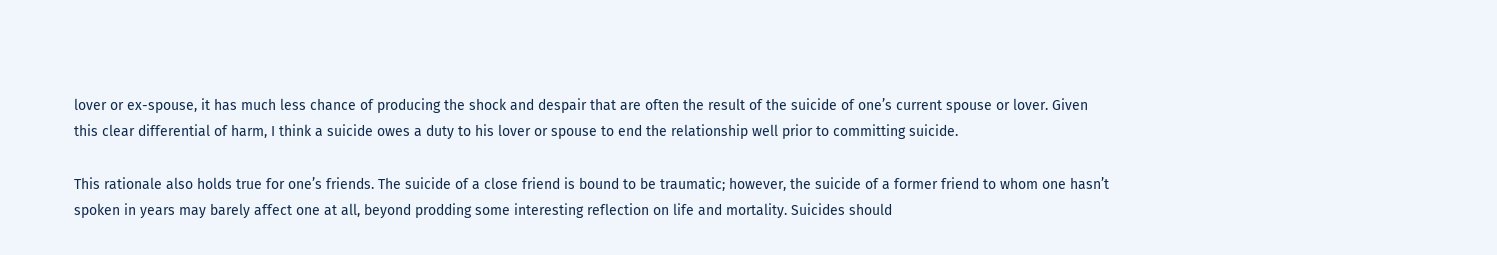lover or ex-spouse, it has much less chance of producing the shock and despair that are often the result of the suicide of one’s current spouse or lover. Given this clear differential of harm, I think a suicide owes a duty to his lover or spouse to end the relationship well prior to committing suicide.

This rationale also holds true for one’s friends. The suicide of a close friend is bound to be traumatic; however, the suicide of a former friend to whom one hasn’t spoken in years may barely affect one at all, beyond prodding some interesting reflection on life and mortality. Suicides should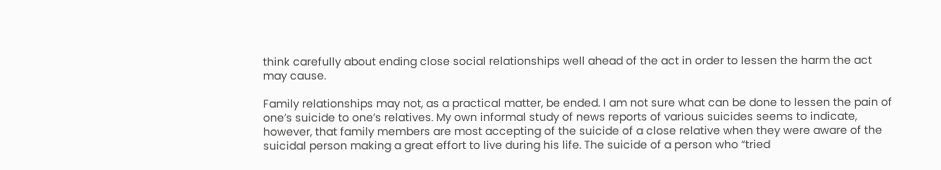think carefully about ending close social relationships well ahead of the act in order to lessen the harm the act may cause.

Family relationships may not, as a practical matter, be ended. I am not sure what can be done to lessen the pain of one’s suicide to one’s relatives. My own informal study of news reports of various suicides seems to indicate, however, that family members are most accepting of the suicide of a close relative when they were aware of the suicidal person making a great effort to live during his life. The suicide of a person who “tried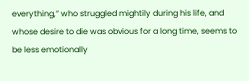everything,” who struggled mightily during his life, and whose desire to die was obvious for a long time, seems to be less emotionally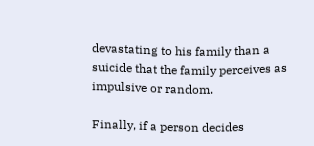devastating to his family than a suicide that the family perceives as impulsive or random.

Finally, if a person decides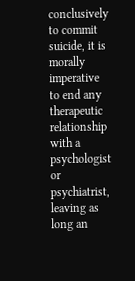conclusively to commit suicide, it is morally imperative to end any therapeutic relationship with a psychologist or psychiatrist, leaving as long an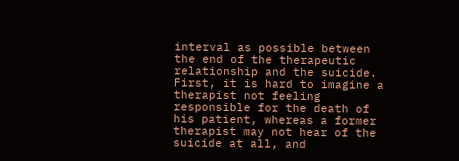interval as possible between the end of the therapeutic relationship and the suicide. First, it is hard to imagine a therapist not feeling responsible for the death of his patient, whereas a former therapist may not hear of the suicide at all, and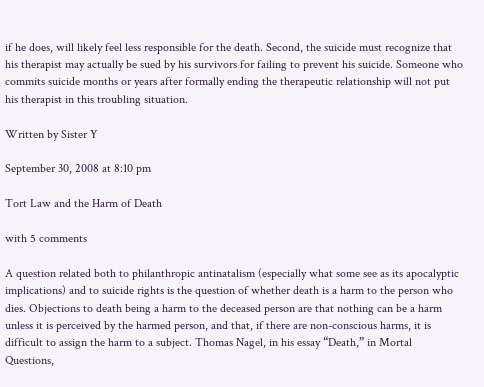if he does, will likely feel less responsible for the death. Second, the suicide must recognize that his therapist may actually be sued by his survivors for failing to prevent his suicide. Someone who commits suicide months or years after formally ending the therapeutic relationship will not put his therapist in this troubling situation.

Written by Sister Y

September 30, 2008 at 8:10 pm

Tort Law and the Harm of Death

with 5 comments

A question related both to philanthropic antinatalism (especially what some see as its apocalyptic implications) and to suicide rights is the question of whether death is a harm to the person who dies. Objections to death being a harm to the deceased person are that nothing can be a harm unless it is perceived by the harmed person, and that, if there are non-conscious harms, it is difficult to assign the harm to a subject. Thomas Nagel, in his essay “Death,” in Mortal Questions,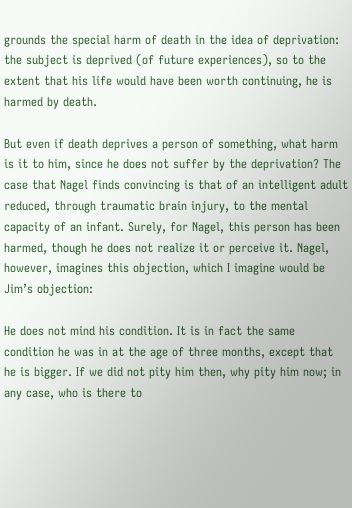grounds the special harm of death in the idea of deprivation: the subject is deprived (of future experiences), so to the extent that his life would have been worth continuing, he is harmed by death.

But even if death deprives a person of something, what harm is it to him, since he does not suffer by the deprivation? The case that Nagel finds convincing is that of an intelligent adult reduced, through traumatic brain injury, to the mental capacity of an infant. Surely, for Nagel, this person has been harmed, though he does not realize it or perceive it. Nagel, however, imagines this objection, which I imagine would be Jim’s objection:

He does not mind his condition. It is in fact the same condition he was in at the age of three months, except that he is bigger. If we did not pity him then, why pity him now; in any case, who is there to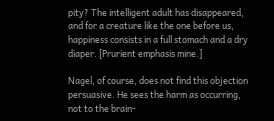pity? The intelligent adult has disappeared, and for a creature like the one before us, happiness consists in a full stomach and a dry diaper. [Prurient emphasis mine.]

Nagel, of course, does not find this objection persuasive. He sees the harm as occurring, not to the brain-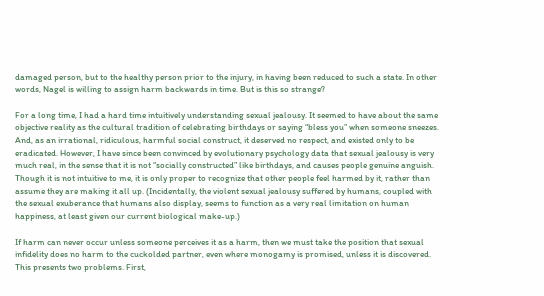damaged person, but to the healthy person prior to the injury, in having been reduced to such a state. In other words, Nagel is willing to assign harm backwards in time. But is this so strange?

For a long time, I had a hard time intuitively understanding sexual jealousy. It seemed to have about the same objective reality as the cultural tradition of celebrating birthdays or saying “bless you” when someone sneezes. And, as an irrational, ridiculous, harmful social construct, it deserved no respect, and existed only to be eradicated. However, I have since been convinced by evolutionary psychology data that sexual jealousy is very much real, in the sense that it is not “socially constructed” like birthdays, and causes people genuine anguish. Though it is not intuitive to me, it is only proper to recognize that other people feel harmed by it, rather than assume they are making it all up. (Incidentally, the violent sexual jealousy suffered by humans, coupled with the sexual exuberance that humans also display, seems to function as a very real limitation on human happiness, at least given our current biological make-up.)

If harm can never occur unless someone perceives it as a harm, then we must take the position that sexual infidelity does no harm to the cuckolded partner, even where monogamy is promised, unless it is discovered. This presents two problems. First,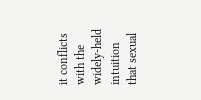it conflicts with the widely-held intuition that sexual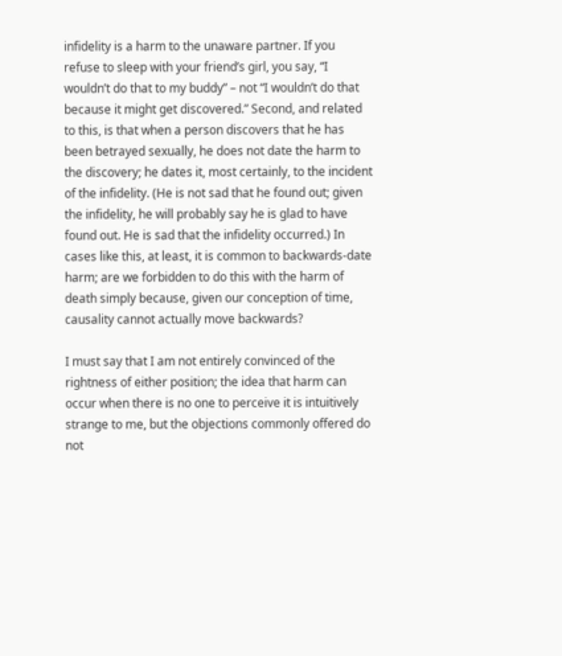infidelity is a harm to the unaware partner. If you refuse to sleep with your friend’s girl, you say, “I wouldn’t do that to my buddy” – not “I wouldn’t do that because it might get discovered.” Second, and related to this, is that when a person discovers that he has been betrayed sexually, he does not date the harm to the discovery; he dates it, most certainly, to the incident of the infidelity. (He is not sad that he found out; given the infidelity, he will probably say he is glad to have found out. He is sad that the infidelity occurred.) In cases like this, at least, it is common to backwards-date harm; are we forbidden to do this with the harm of death simply because, given our conception of time, causality cannot actually move backwards?

I must say that I am not entirely convinced of the rightness of either position; the idea that harm can occur when there is no one to perceive it is intuitively strange to me, but the objections commonly offered do not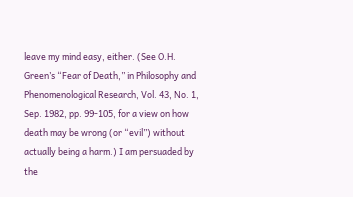leave my mind easy, either. (See O.H. Green’s “Fear of Death,” in Philosophy and Phenomenological Research, Vol. 43, No. 1, Sep. 1982, pp. 99-105, for a view on how death may be wrong (or “evil”) without actually being a harm.) I am persuaded by the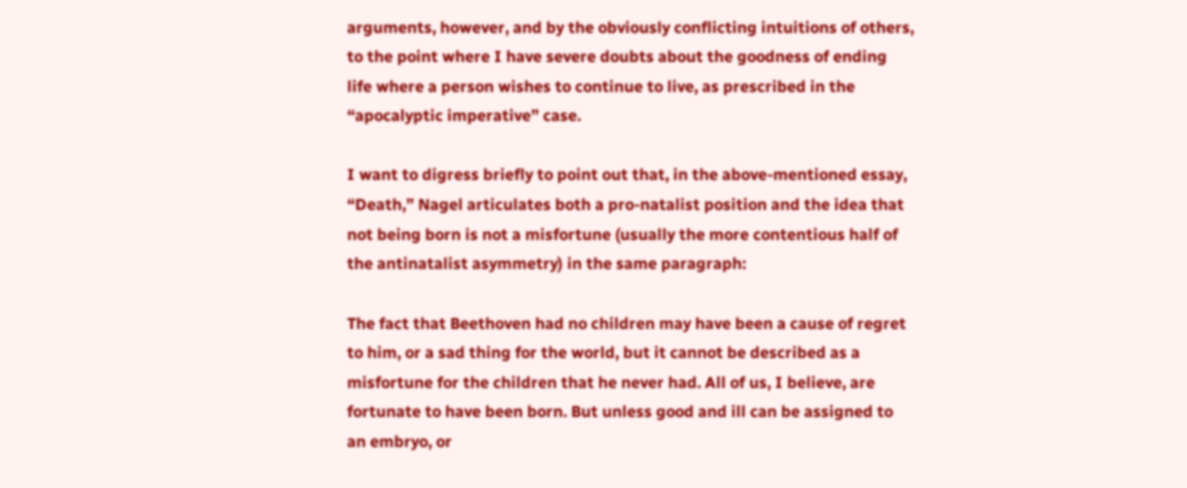arguments, however, and by the obviously conflicting intuitions of others, to the point where I have severe doubts about the goodness of ending life where a person wishes to continue to live, as prescribed in the “apocalyptic imperative” case.

I want to digress briefly to point out that, in the above-mentioned essay, “Death,” Nagel articulates both a pro-natalist position and the idea that not being born is not a misfortune (usually the more contentious half of the antinatalist asymmetry) in the same paragraph:

The fact that Beethoven had no children may have been a cause of regret to him, or a sad thing for the world, but it cannot be described as a misfortune for the children that he never had. All of us, I believe, are fortunate to have been born. But unless good and ill can be assigned to an embryo, or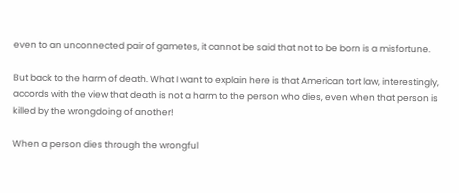even to an unconnected pair of gametes, it cannot be said that not to be born is a misfortune.

But back to the harm of death. What I want to explain here is that American tort law, interestingly, accords with the view that death is not a harm to the person who dies, even when that person is killed by the wrongdoing of another!

When a person dies through the wrongful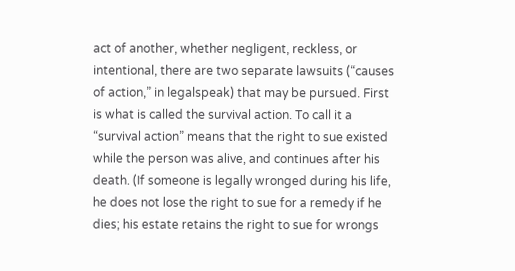act of another, whether negligent, reckless, or intentional, there are two separate lawsuits (“causes of action,” in legalspeak) that may be pursued. First is what is called the survival action. To call it a “survival action” means that the right to sue existed while the person was alive, and continues after his death. (If someone is legally wronged during his life, he does not lose the right to sue for a remedy if he dies; his estate retains the right to sue for wrongs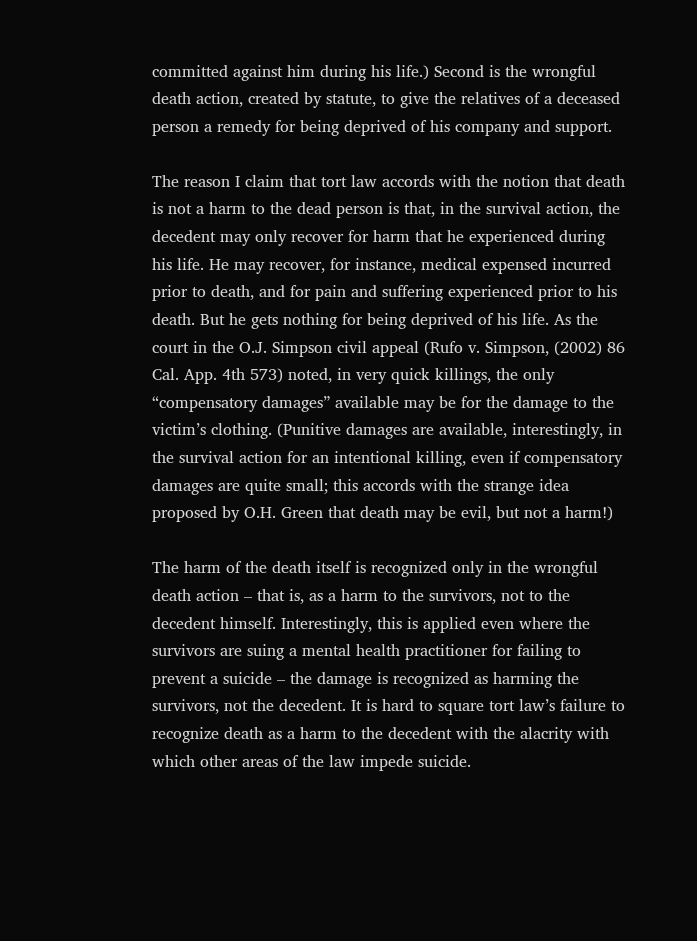committed against him during his life.) Second is the wrongful death action, created by statute, to give the relatives of a deceased person a remedy for being deprived of his company and support.

The reason I claim that tort law accords with the notion that death is not a harm to the dead person is that, in the survival action, the decedent may only recover for harm that he experienced during his life. He may recover, for instance, medical expensed incurred prior to death, and for pain and suffering experienced prior to his death. But he gets nothing for being deprived of his life. As the court in the O.J. Simpson civil appeal (Rufo v. Simpson, (2002) 86 Cal. App. 4th 573) noted, in very quick killings, the only “compensatory damages” available may be for the damage to the victim’s clothing. (Punitive damages are available, interestingly, in the survival action for an intentional killing, even if compensatory damages are quite small; this accords with the strange idea proposed by O.H. Green that death may be evil, but not a harm!)

The harm of the death itself is recognized only in the wrongful death action – that is, as a harm to the survivors, not to the decedent himself. Interestingly, this is applied even where the survivors are suing a mental health practitioner for failing to prevent a suicide – the damage is recognized as harming the survivors, not the decedent. It is hard to square tort law’s failure to recognize death as a harm to the decedent with the alacrity with which other areas of the law impede suicide.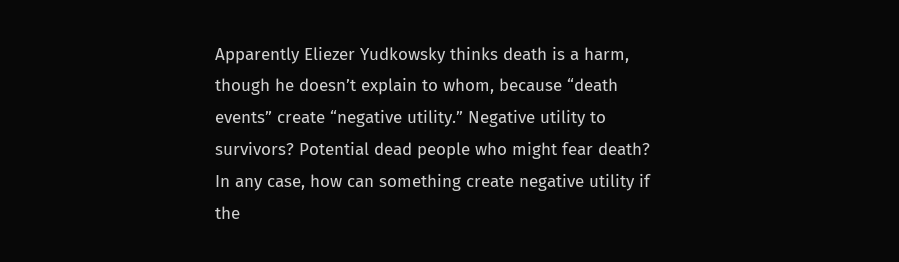Apparently Eliezer Yudkowsky thinks death is a harm, though he doesn’t explain to whom, because “death events” create “negative utility.” Negative utility to survivors? Potential dead people who might fear death? In any case, how can something create negative utility if the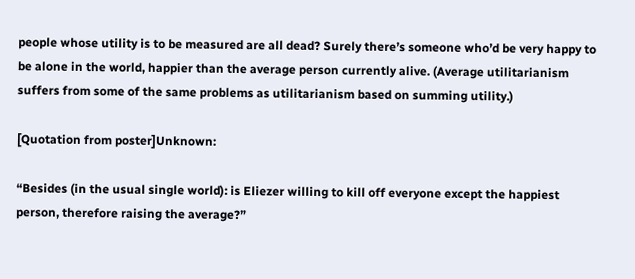people whose utility is to be measured are all dead? Surely there’s someone who’d be very happy to be alone in the world, happier than the average person currently alive. (Average utilitarianism suffers from some of the same problems as utilitarianism based on summing utility.)

[Quotation from poster]Unknown:

“Besides (in the usual single world): is Eliezer willing to kill off everyone except the happiest person, therefore raising the average?”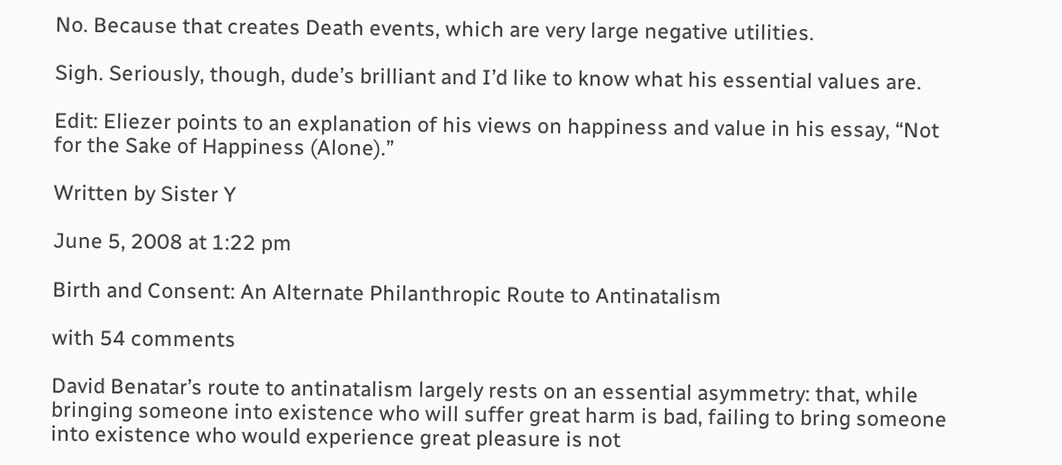No. Because that creates Death events, which are very large negative utilities.

Sigh. Seriously, though, dude’s brilliant and I’d like to know what his essential values are.

Edit: Eliezer points to an explanation of his views on happiness and value in his essay, “Not for the Sake of Happiness (Alone).”

Written by Sister Y

June 5, 2008 at 1:22 pm

Birth and Consent: An Alternate Philanthropic Route to Antinatalism

with 54 comments

David Benatar’s route to antinatalism largely rests on an essential asymmetry: that, while bringing someone into existence who will suffer great harm is bad, failing to bring someone into existence who would experience great pleasure is not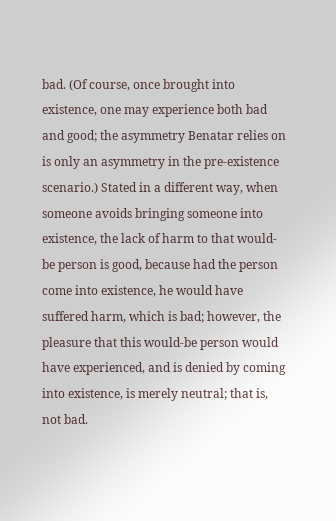bad. (Of course, once brought into existence, one may experience both bad and good; the asymmetry Benatar relies on is only an asymmetry in the pre-existence scenario.) Stated in a different way, when someone avoids bringing someone into existence, the lack of harm to that would-be person is good, because had the person come into existence, he would have suffered harm, which is bad; however, the pleasure that this would-be person would have experienced, and is denied by coming into existence, is merely neutral; that is, not bad.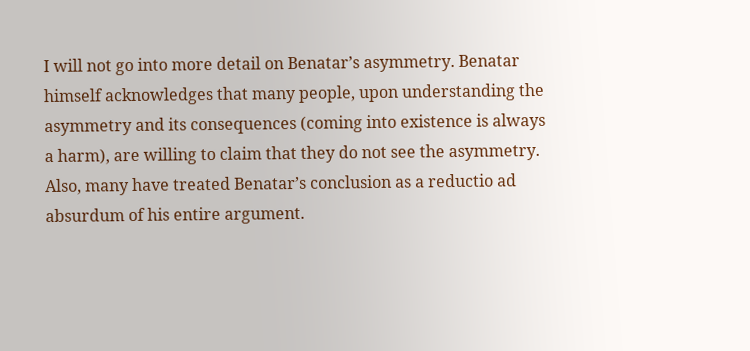I will not go into more detail on Benatar’s asymmetry. Benatar himself acknowledges that many people, upon understanding the asymmetry and its consequences (coming into existence is always a harm), are willing to claim that they do not see the asymmetry. Also, many have treated Benatar’s conclusion as a reductio ad absurdum of his entire argument.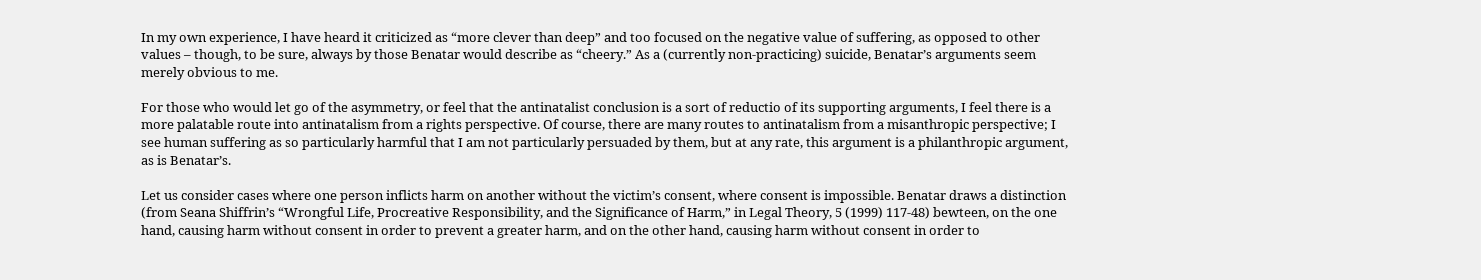In my own experience, I have heard it criticized as “more clever than deep” and too focused on the negative value of suffering, as opposed to other values – though, to be sure, always by those Benatar would describe as “cheery.” As a (currently non-practicing) suicide, Benatar’s arguments seem merely obvious to me.

For those who would let go of the asymmetry, or feel that the antinatalist conclusion is a sort of reductio of its supporting arguments, I feel there is a more palatable route into antinatalism from a rights perspective. Of course, there are many routes to antinatalism from a misanthropic perspective; I see human suffering as so particularly harmful that I am not particularly persuaded by them, but at any rate, this argument is a philanthropic argument, as is Benatar’s.

Let us consider cases where one person inflicts harm on another without the victim’s consent, where consent is impossible. Benatar draws a distinction (from Seana Shiffrin’s “Wrongful Life, Procreative Responsibility, and the Significance of Harm,” in Legal Theory, 5 (1999) 117-48) bewteen, on the one hand, causing harm without consent in order to prevent a greater harm, and on the other hand, causing harm without consent in order to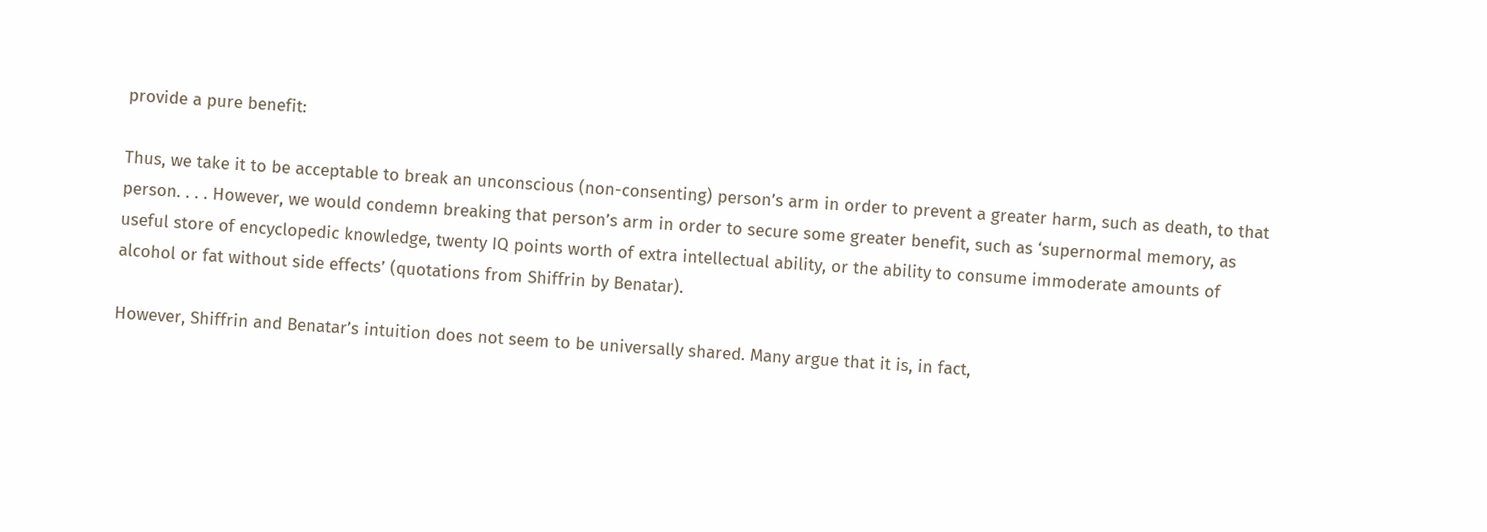provide a pure benefit:

Thus, we take it to be acceptable to break an unconscious (non-consenting) person’s arm in order to prevent a greater harm, such as death, to that person. . . . However, we would condemn breaking that person’s arm in order to secure some greater benefit, such as ‘supernormal memory, as useful store of encyclopedic knowledge, twenty IQ points worth of extra intellectual ability, or the ability to consume immoderate amounts of alcohol or fat without side effects’ (quotations from Shiffrin by Benatar).

However, Shiffrin and Benatar’s intuition does not seem to be universally shared. Many argue that it is, in fact,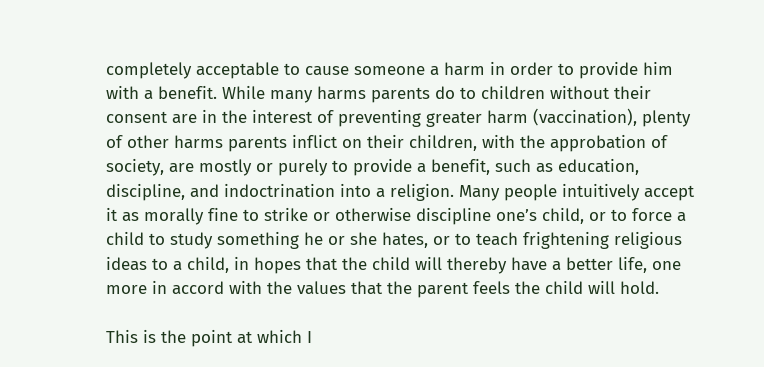completely acceptable to cause someone a harm in order to provide him with a benefit. While many harms parents do to children without their consent are in the interest of preventing greater harm (vaccination), plenty of other harms parents inflict on their children, with the approbation of society, are mostly or purely to provide a benefit, such as education, discipline, and indoctrination into a religion. Many people intuitively accept it as morally fine to strike or otherwise discipline one’s child, or to force a child to study something he or she hates, or to teach frightening religious ideas to a child, in hopes that the child will thereby have a better life, one more in accord with the values that the parent feels the child will hold.

This is the point at which I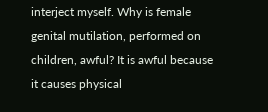interject myself. Why is female genital mutilation, performed on children, awful? It is awful because it causes physical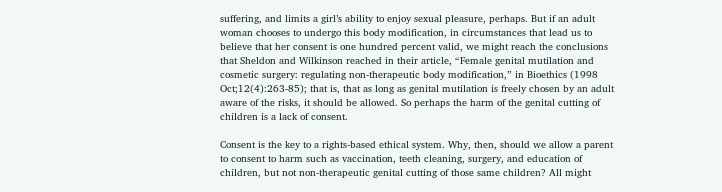suffering, and limits a girl’s ability to enjoy sexual pleasure, perhaps. But if an adult woman chooses to undergo this body modification, in circumstances that lead us to believe that her consent is one hundred percent valid, we might reach the conclusions that Sheldon and Wilkinson reached in their article, “Female genital mutilation and cosmetic surgery: regulating non-therapeutic body modification,” in Bioethics (1998 Oct;12(4):263-85); that is, that as long as genital mutilation is freely chosen by an adult aware of the risks, it should be allowed. So perhaps the harm of the genital cutting of children is a lack of consent.

Consent is the key to a rights-based ethical system. Why, then, should we allow a parent to consent to harm such as vaccination, teeth cleaning, surgery, and education of children, but not non-therapeutic genital cutting of those same children? All might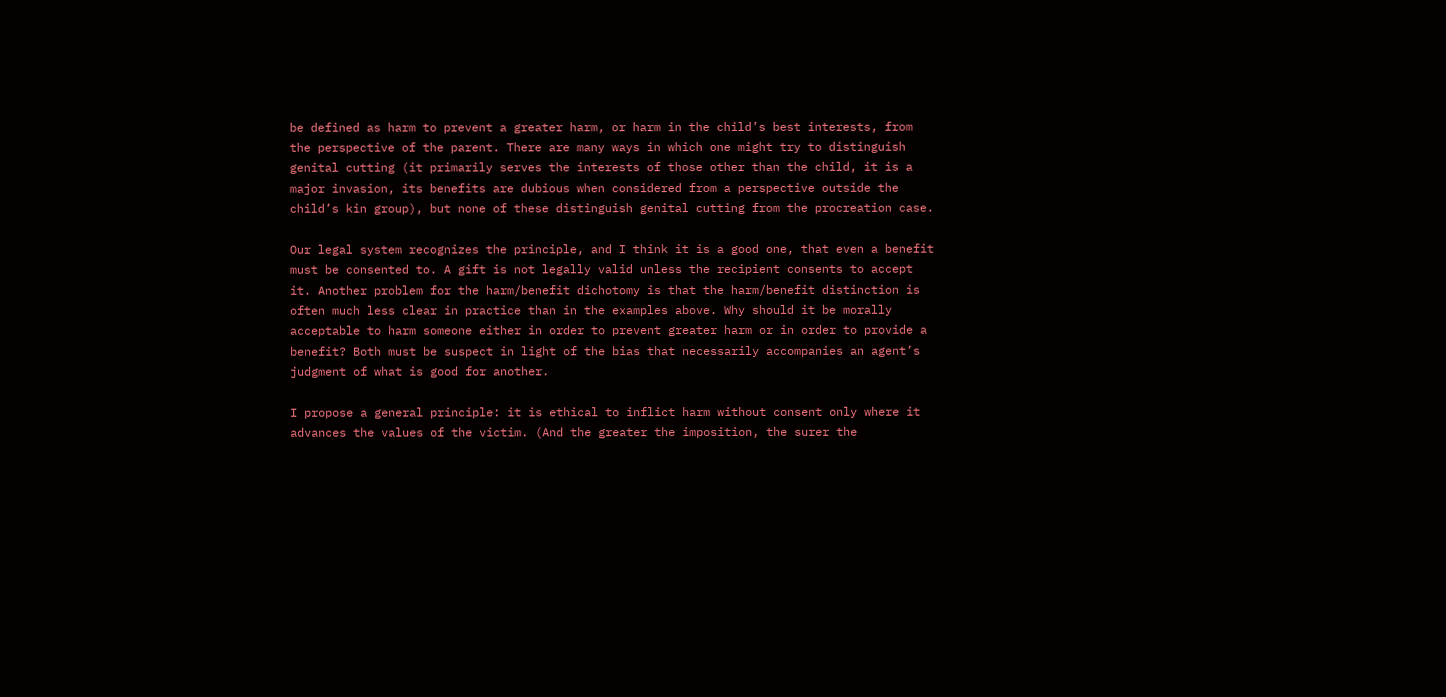be defined as harm to prevent a greater harm, or harm in the child’s best interests, from the perspective of the parent. There are many ways in which one might try to distinguish genital cutting (it primarily serves the interests of those other than the child, it is a major invasion, its benefits are dubious when considered from a perspective outside the child’s kin group), but none of these distinguish genital cutting from the procreation case.

Our legal system recognizes the principle, and I think it is a good one, that even a benefit must be consented to. A gift is not legally valid unless the recipient consents to accept it. Another problem for the harm/benefit dichotomy is that the harm/benefit distinction is often much less clear in practice than in the examples above. Why should it be morally acceptable to harm someone either in order to prevent greater harm or in order to provide a benefit? Both must be suspect in light of the bias that necessarily accompanies an agent’s judgment of what is good for another.

I propose a general principle: it is ethical to inflict harm without consent only where it advances the values of the victim. (And the greater the imposition, the surer the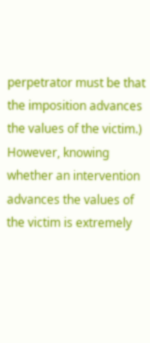perpetrator must be that the imposition advances the values of the victim.) However, knowing whether an intervention advances the values of the victim is extremely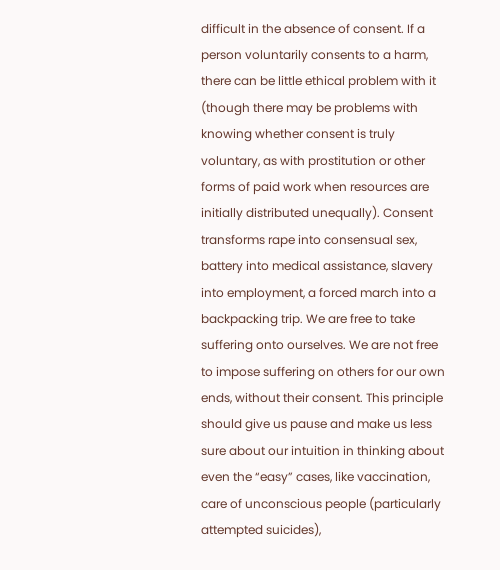difficult in the absence of consent. If a person voluntarily consents to a harm, there can be little ethical problem with it (though there may be problems with knowing whether consent is truly voluntary, as with prostitution or other forms of paid work when resources are initially distributed unequally). Consent transforms rape into consensual sex, battery into medical assistance, slavery into employment, a forced march into a backpacking trip. We are free to take suffering onto ourselves. We are not free to impose suffering on others for our own ends, without their consent. This principle should give us pause and make us less sure about our intuition in thinking about even the “easy” cases, like vaccination, care of unconscious people (particularly attempted suicides),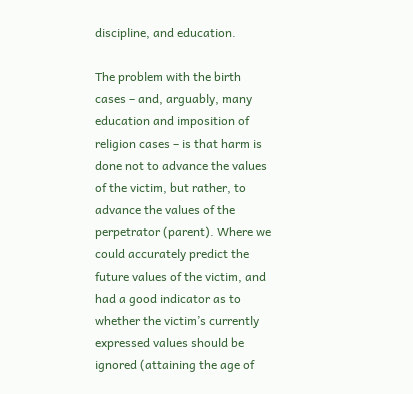discipline, and education.

The problem with the birth cases – and, arguably, many education and imposition of religion cases – is that harm is done not to advance the values of the victim, but rather, to advance the values of the perpetrator (parent). Where we could accurately predict the future values of the victim, and had a good indicator as to whether the victim’s currently expressed values should be ignored (attaining the age of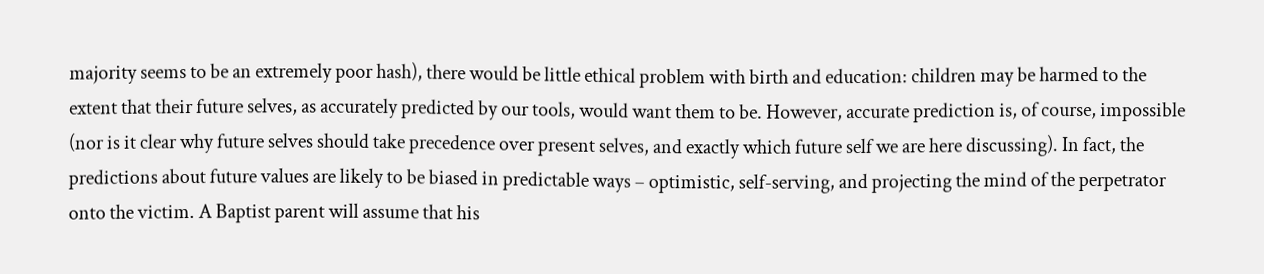majority seems to be an extremely poor hash), there would be little ethical problem with birth and education: children may be harmed to the extent that their future selves, as accurately predicted by our tools, would want them to be. However, accurate prediction is, of course, impossible (nor is it clear why future selves should take precedence over present selves, and exactly which future self we are here discussing). In fact, the predictions about future values are likely to be biased in predictable ways – optimistic, self-serving, and projecting the mind of the perpetrator onto the victim. A Baptist parent will assume that his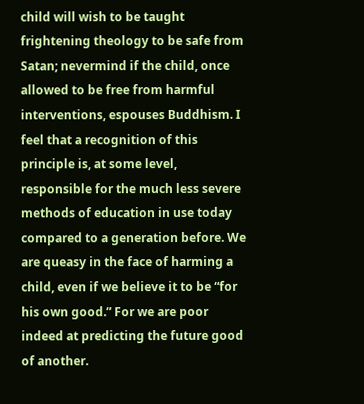child will wish to be taught frightening theology to be safe from Satan; nevermind if the child, once allowed to be free from harmful interventions, espouses Buddhism. I feel that a recognition of this principle is, at some level, responsible for the much less severe methods of education in use today compared to a generation before. We are queasy in the face of harming a child, even if we believe it to be “for his own good.” For we are poor indeed at predicting the future good of another.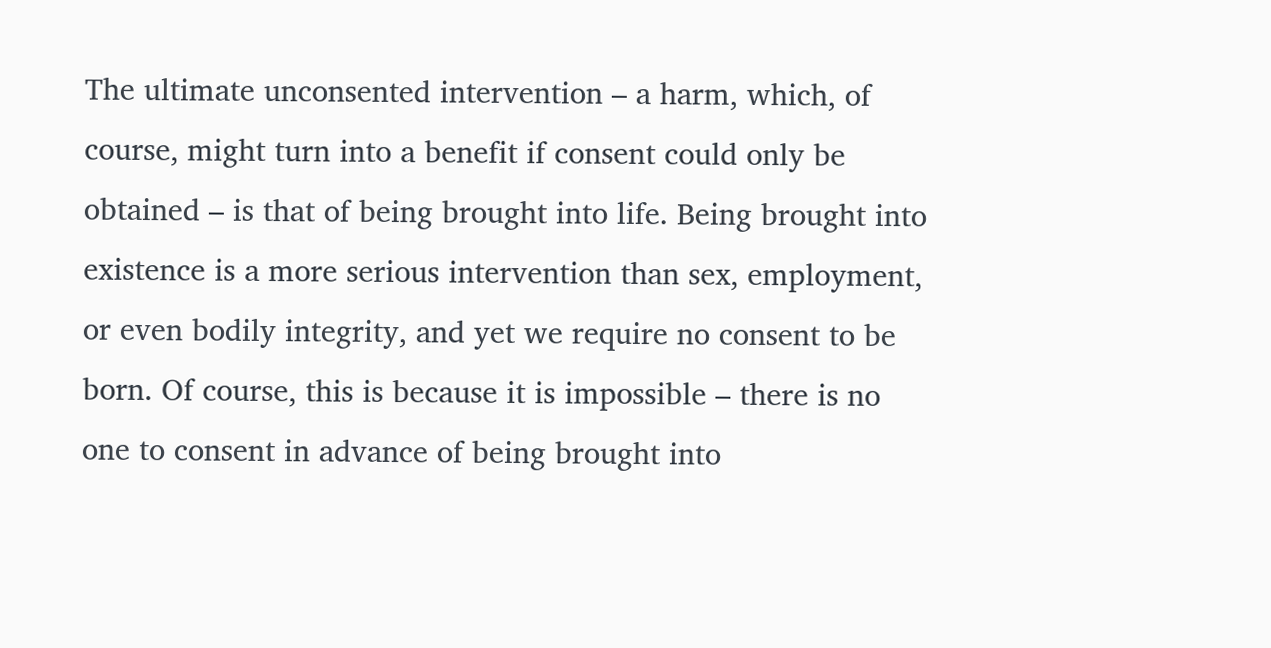The ultimate unconsented intervention – a harm, which, of course, might turn into a benefit if consent could only be obtained – is that of being brought into life. Being brought into existence is a more serious intervention than sex, employment, or even bodily integrity, and yet we require no consent to be born. Of course, this is because it is impossible – there is no one to consent in advance of being brought into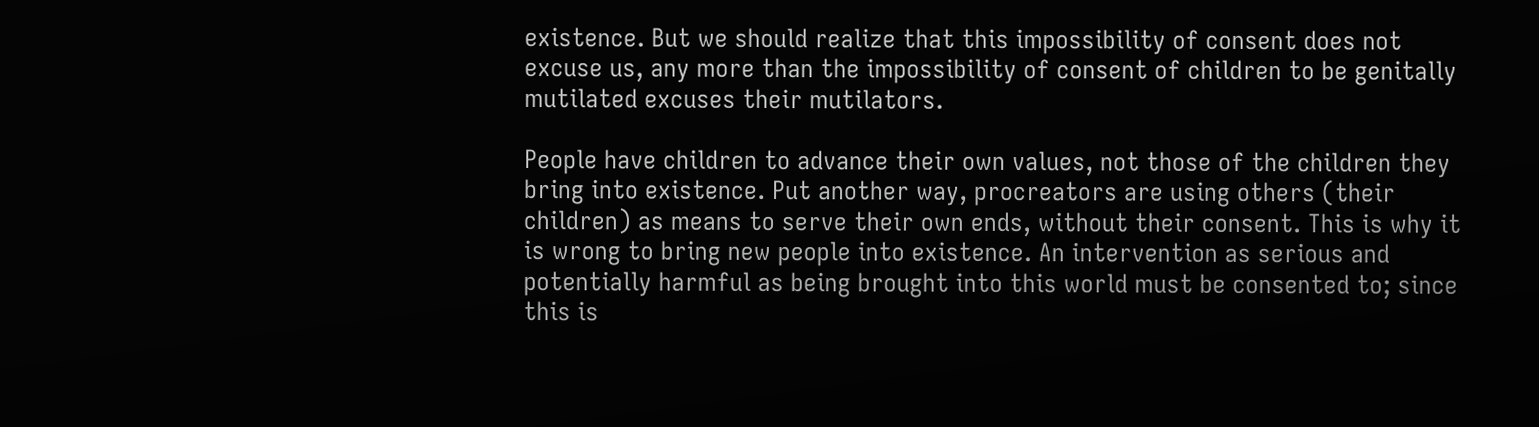existence. But we should realize that this impossibility of consent does not excuse us, any more than the impossibility of consent of children to be genitally mutilated excuses their mutilators.

People have children to advance their own values, not those of the children they bring into existence. Put another way, procreators are using others (their children) as means to serve their own ends, without their consent. This is why it is wrong to bring new people into existence. An intervention as serious and potentially harmful as being brought into this world must be consented to; since this is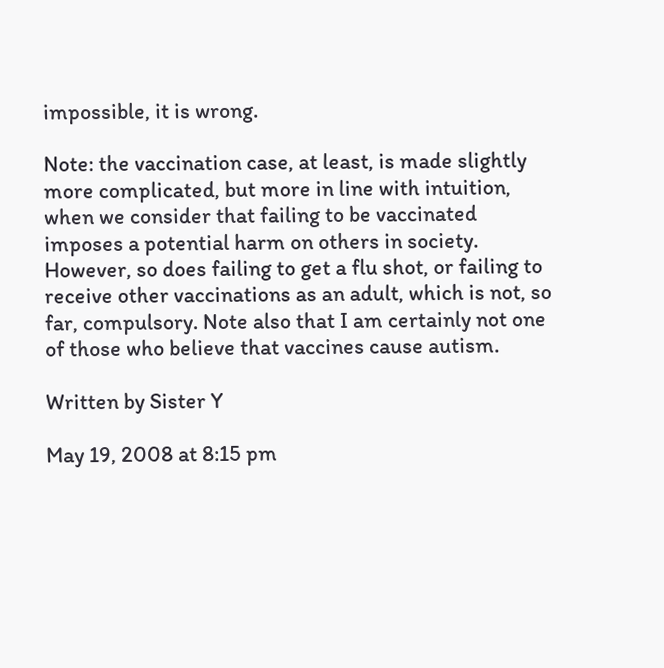impossible, it is wrong.

Note: the vaccination case, at least, is made slightly more complicated, but more in line with intuition, when we consider that failing to be vaccinated imposes a potential harm on others in society. However, so does failing to get a flu shot, or failing to receive other vaccinations as an adult, which is not, so far, compulsory. Note also that I am certainly not one of those who believe that vaccines cause autism.

Written by Sister Y

May 19, 2008 at 8:15 pm